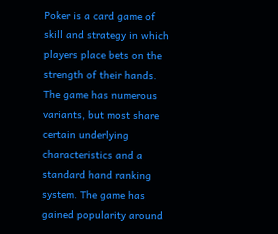Poker is a card game of skill and strategy in which players place bets on the strength of their hands. The game has numerous variants, but most share certain underlying characteristics and a standard hand ranking system. The game has gained popularity around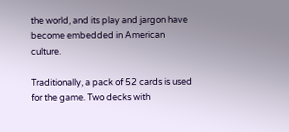the world, and its play and jargon have become embedded in American culture.

Traditionally, a pack of 52 cards is used for the game. Two decks with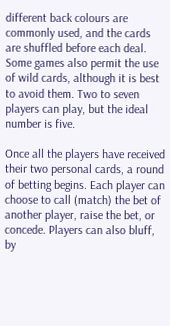different back colours are commonly used, and the cards are shuffled before each deal. Some games also permit the use of wild cards, although it is best to avoid them. Two to seven players can play, but the ideal number is five.

Once all the players have received their two personal cards, a round of betting begins. Each player can choose to call (match) the bet of another player, raise the bet, or concede. Players can also bluff, by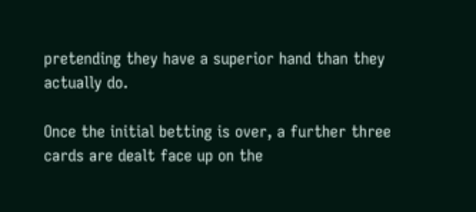pretending they have a superior hand than they actually do.

Once the initial betting is over, a further three cards are dealt face up on the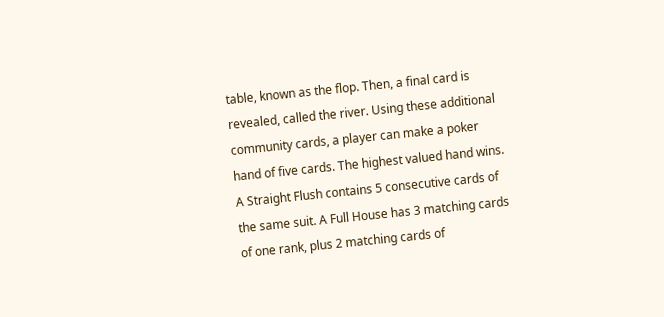table, known as the flop. Then, a final card is revealed, called the river. Using these additional community cards, a player can make a poker hand of five cards. The highest valued hand wins. A Straight Flush contains 5 consecutive cards of the same suit. A Full House has 3 matching cards of one rank, plus 2 matching cards of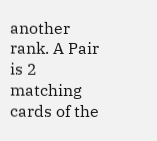another rank. A Pair is 2 matching cards of the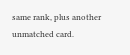same rank, plus another unmatched card.